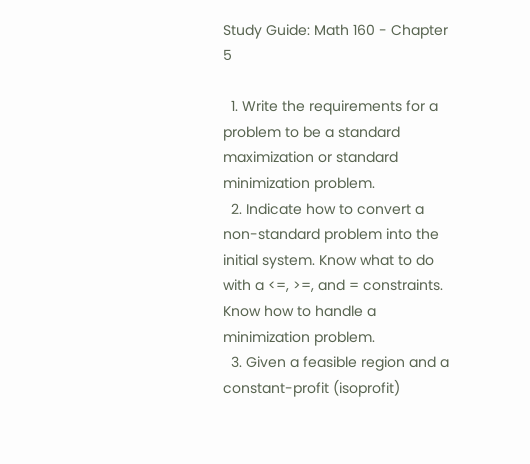Study Guide: Math 160 - Chapter 5

  1. Write the requirements for a problem to be a standard maximization or standard minimization problem.
  2. Indicate how to convert a non-standard problem into the initial system. Know what to do with a <=, >=, and = constraints. Know how to handle a minimization problem.
  3. Given a feasible region and a constant-profit (isoprofit)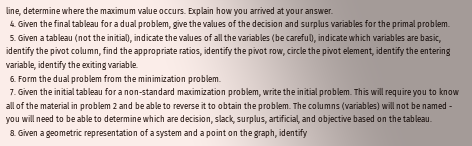line, determine where the maximum value occurs. Explain how you arrived at your answer.
  4. Given the final tableau for a dual problem, give the values of the decision and surplus variables for the primal problem.
  5. Given a tableau (not the initial), indicate the values of all the variables (be careful), indicate which variables are basic, identify the pivot column, find the appropriate ratios, identify the pivot row, circle the pivot element, identify the entering variable, identify the exiting variable.
  6. Form the dual problem from the minimization problem.
  7. Given the initial tableau for a non-standard maximization problem, write the initial problem. This will require you to know all of the material in problem 2 and be able to reverse it to obtain the problem. The columns (variables) will not be named - you will need to be able to determine which are decision, slack, surplus, artificial, and objective based on the tableau.
  8. Given a geometric representation of a system and a point on the graph, identify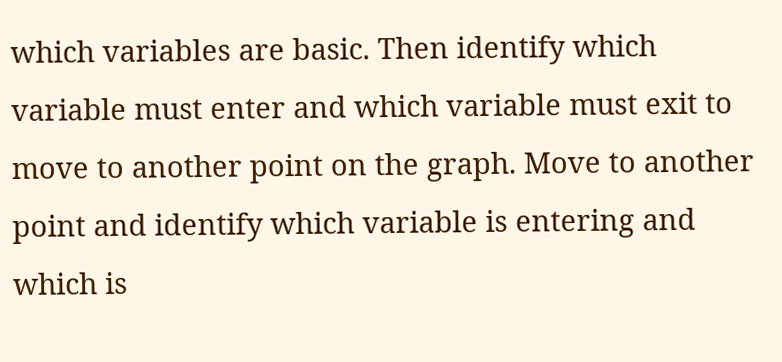which variables are basic. Then identify which variable must enter and which variable must exit to move to another point on the graph. Move to another point and identify which variable is entering and which is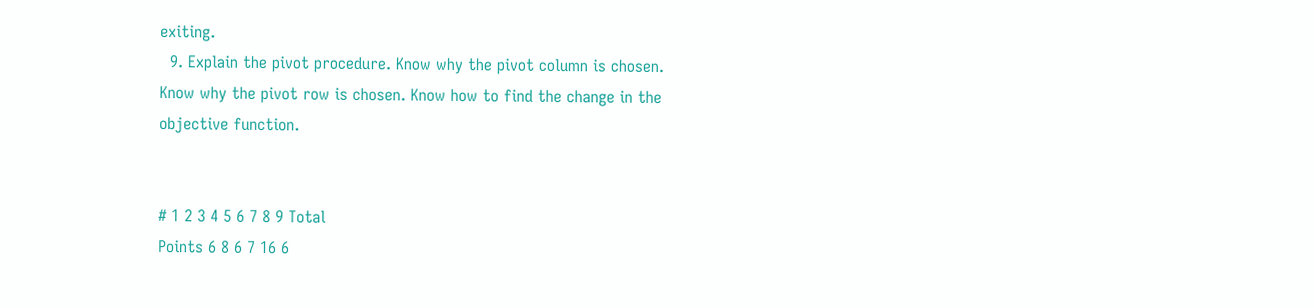exiting.
  9. Explain the pivot procedure. Know why the pivot column is chosen. Know why the pivot row is chosen. Know how to find the change in the objective function.


# 1 2 3 4 5 6 7 8 9 Total
Points 6 8 6 7 16 6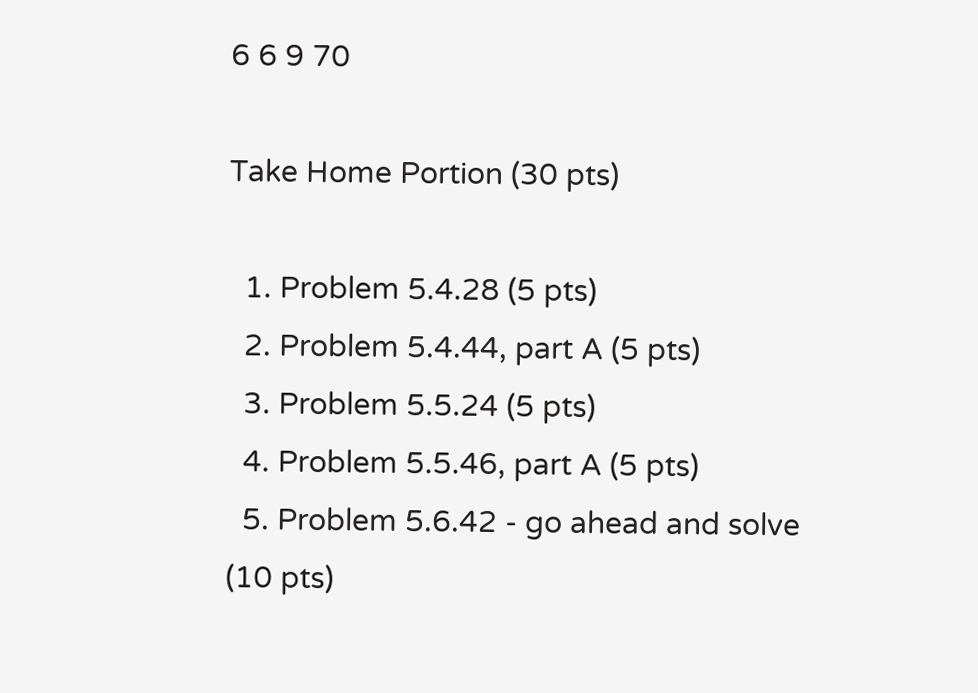6 6 9 70

Take Home Portion (30 pts)

  1. Problem 5.4.28 (5 pts)
  2. Problem 5.4.44, part A (5 pts)
  3. Problem 5.5.24 (5 pts)
  4. Problem 5.5.46, part A (5 pts)
  5. Problem 5.6.42 - go ahead and solve (10 pts)